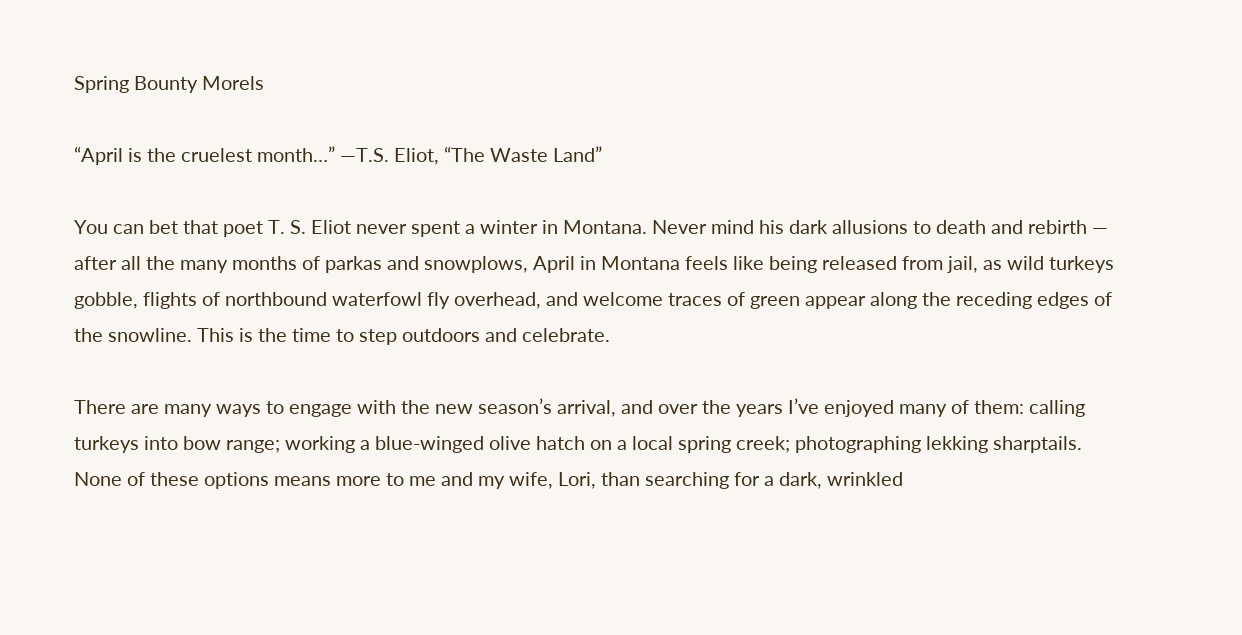Spring Bounty Morels

“April is the cruelest month…” —T.S. Eliot, “The Waste Land”

You can bet that poet T. S. Eliot never spent a winter in Montana. Never mind his dark allusions to death and rebirth — after all the many months of parkas and snowplows, April in Montana feels like being released from jail, as wild turkeys gobble, flights of northbound waterfowl fly overhead, and welcome traces of green appear along the receding edges of the snowline. This is the time to step outdoors and celebrate.

There are many ways to engage with the new season’s arrival, and over the years I’ve enjoyed many of them: calling turkeys into bow range; working a blue-winged olive hatch on a local spring creek; photographing lekking sharptails. None of these options means more to me and my wife, Lori, than searching for a dark, wrinkled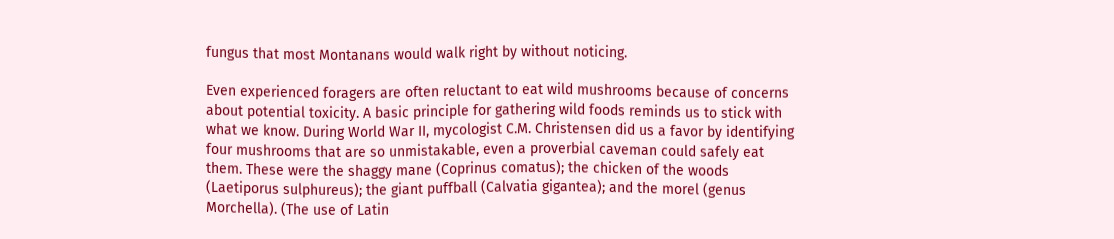fungus that most Montanans would walk right by without noticing.

Even experienced foragers are often reluctant to eat wild mushrooms because of concerns about potential toxicity. A basic principle for gathering wild foods reminds us to stick with what we know. During World War II, mycologist C.M. Christensen did us a favor by identifying four mushrooms that are so unmistakable, even a proverbial caveman could safely eat them. These were the shaggy mane (Coprinus comatus); the chicken of the woods (Laetiporus sulphureus); the giant puffball (Calvatia gigantea); and the morel (genus Morchella). (The use of Latin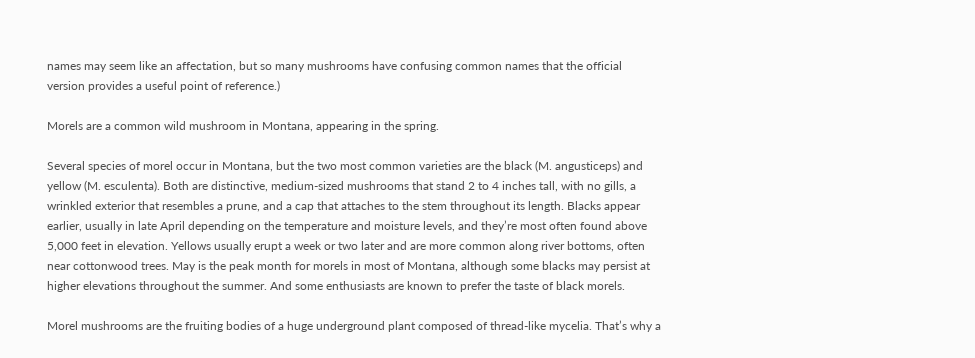names may seem like an affectation, but so many mushrooms have confusing common names that the official version provides a useful point of reference.)

Morels are a common wild mushroom in Montana, appearing in the spring.

Several species of morel occur in Montana, but the two most common varieties are the black (M. angusticeps) and yellow (M. esculenta). Both are distinctive, medium-sized mushrooms that stand 2 to 4 inches tall, with no gills, a wrinkled exterior that resembles a prune, and a cap that attaches to the stem throughout its length. Blacks appear earlier, usually in late April depending on the temperature and moisture levels, and they’re most often found above 5,000 feet in elevation. Yellows usually erupt a week or two later and are more common along river bottoms, often near cottonwood trees. May is the peak month for morels in most of Montana, although some blacks may persist at higher elevations throughout the summer. And some enthusiasts are known to prefer the taste of black morels.

Morel mushrooms are the fruiting bodies of a huge underground plant composed of thread-like mycelia. That’s why a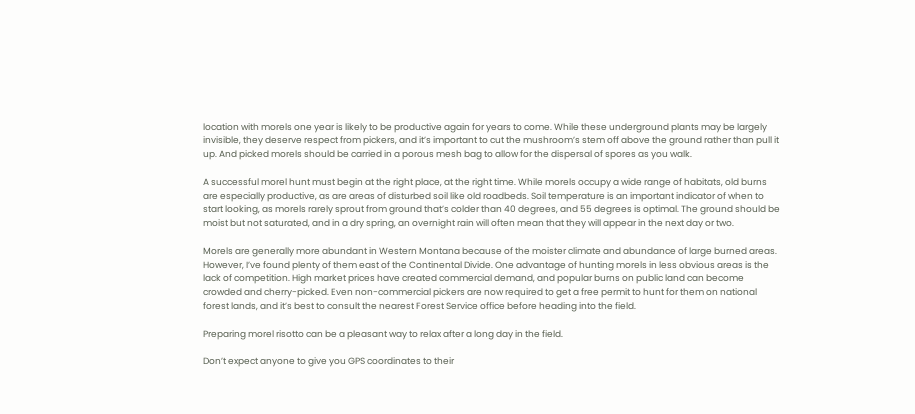location with morels one year is likely to be productive again for years to come. While these underground plants may be largely invisible, they deserve respect from pickers, and it’s important to cut the mushroom’s stem off above the ground rather than pull it up. And picked morels should be carried in a porous mesh bag to allow for the dispersal of spores as you walk.

A successful morel hunt must begin at the right place, at the right time. While morels occupy a wide range of habitats, old burns are especially productive, as are areas of disturbed soil like old roadbeds. Soil temperature is an important indicator of when to start looking, as morels rarely sprout from ground that’s colder than 40 degrees, and 55 degrees is optimal. The ground should be moist but not saturated, and in a dry spring, an overnight rain will often mean that they will appear in the next day or two.

Morels are generally more abundant in Western Montana because of the moister climate and abundance of large burned areas. However, I’ve found plenty of them east of the Continental Divide. One advantage of hunting morels in less obvious areas is the lack of competition. High market prices have created commercial demand, and popular burns on public land can become crowded and cherry-picked. Even non-commercial pickers are now required to get a free permit to hunt for them on national forest lands, and it’s best to consult the nearest Forest Service office before heading into the field.

Preparing morel risotto can be a pleasant way to relax after a long day in the field.

Don’t expect anyone to give you GPS coordinates to their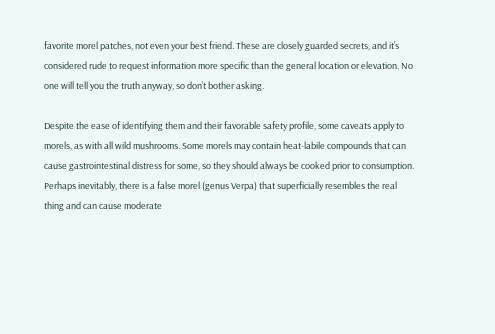favorite morel patches, not even your best friend. These are closely guarded secrets, and it’s considered rude to request information more specific than the general location or elevation. No one will tell you the truth anyway, so don’t bother asking.

Despite the ease of identifying them and their favorable safety profile, some caveats apply to morels, as with all wild mushrooms. Some morels may contain heat-labile compounds that can cause gastrointestinal distress for some, so they should always be cooked prior to consumption. Perhaps inevitably, there is a false morel (genus Verpa) that superficially resembles the real thing and can cause moderate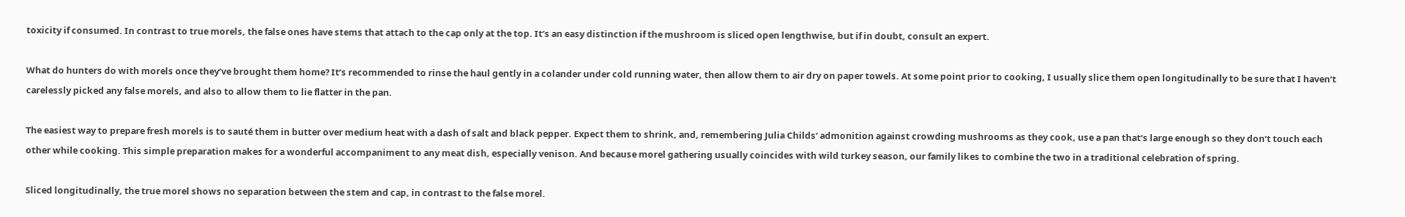toxicity if consumed. In contrast to true morels, the false ones have stems that attach to the cap only at the top. It’s an easy distinction if the mushroom is sliced open lengthwise, but if in doubt, consult an expert.

What do hunters do with morels once they’ve brought them home? It’s recommended to rinse the haul gently in a colander under cold running water, then allow them to air dry on paper towels. At some point prior to cooking, I usually slice them open longitudinally to be sure that I haven’t carelessly picked any false morels, and also to allow them to lie flatter in the pan.

The easiest way to prepare fresh morels is to sauté them in butter over medium heat with a dash of salt and black pepper. Expect them to shrink, and, remembering Julia Childs’ admonition against crowding mushrooms as they cook, use a pan that’s large enough so they don’t touch each other while cooking. This simple preparation makes for a wonderful accompaniment to any meat dish, especially venison. And because morel gathering usually coincides with wild turkey season, our family likes to combine the two in a traditional celebration of spring.

Sliced longitudinally, the true morel shows no separation between the stem and cap, in contrast to the false morel.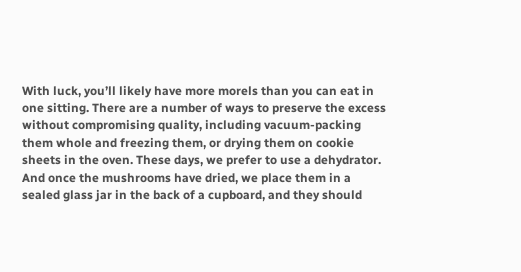With luck, you’ll likely have more morels than you can eat in one sitting. There are a number of ways to preserve the excess without compromising quality, including vacuum-packing them whole and freezing them, or drying them on cookie sheets in the oven. These days, we prefer to use a dehydrator. And once the mushrooms have dried, we place them in a sealed glass jar in the back of a cupboard, and they should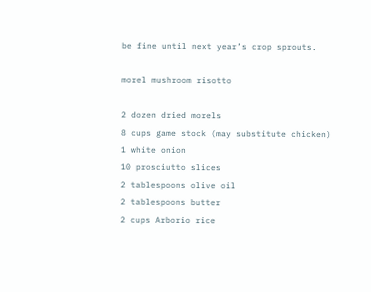be fine until next year’s crop sprouts.

morel mushroom risotto

2 dozen dried morels
8 cups game stock (may substitute chicken)
1 white onion
10 prosciutto slices
2 tablespoons olive oil
2 tablespoons butter
2 cups Arborio rice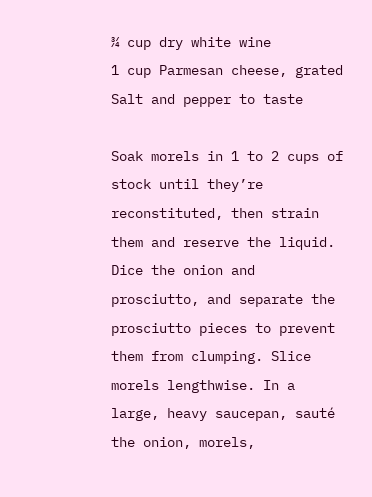¾ cup dry white wine
1 cup Parmesan cheese, grated
Salt and pepper to taste

Soak morels in 1 to 2 cups of stock until they’re reconstituted, then strain them and reserve the liquid. Dice the onion and prosciutto, and separate the prosciutto pieces to prevent them from clumping. Slice morels lengthwise. In a large, heavy saucepan, sauté the onion, morels,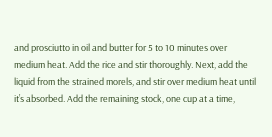and prosciutto in oil and butter for 5 to 10 minutes over medium heat. Add the rice and stir thoroughly. Next, add the liquid from the strained morels, and stir over medium heat until it’s absorbed. Add the remaining stock, one cup at a time,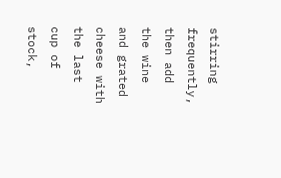stirring frequently, then add the wine and grated cheese with the last cup of stock,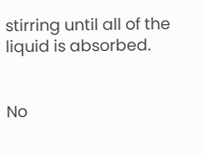stirring until all of the liquid is absorbed.


No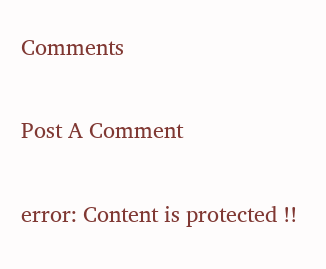Comments

Post A Comment

error: Content is protected !!